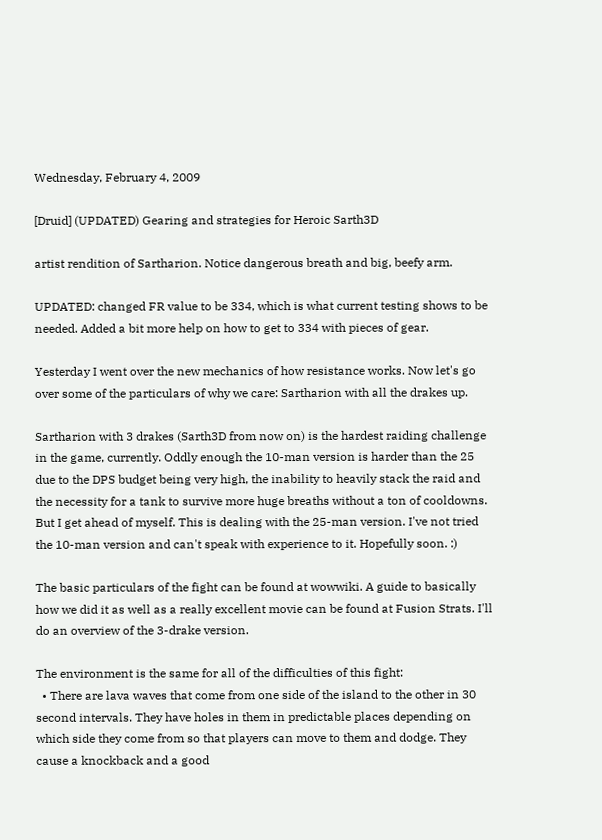Wednesday, February 4, 2009

[Druid] (UPDATED) Gearing and strategies for Heroic Sarth3D

artist rendition of Sartharion. Notice dangerous breath and big, beefy arm.

UPDATED: changed FR value to be 334, which is what current testing shows to be needed. Added a bit more help on how to get to 334 with pieces of gear.

Yesterday I went over the new mechanics of how resistance works. Now let's go over some of the particulars of why we care: Sartharion with all the drakes up.

Sartharion with 3 drakes (Sarth3D from now on) is the hardest raiding challenge in the game, currently. Oddly enough the 10-man version is harder than the 25 due to the DPS budget being very high, the inability to heavily stack the raid and the necessity for a tank to survive more huge breaths without a ton of cooldowns. But I get ahead of myself. This is dealing with the 25-man version. I've not tried the 10-man version and can't speak with experience to it. Hopefully soon. :)

The basic particulars of the fight can be found at wowwiki. A guide to basically how we did it as well as a really excellent movie can be found at Fusion Strats. I'll do an overview of the 3-drake version.

The environment is the same for all of the difficulties of this fight:
  • There are lava waves that come from one side of the island to the other in 30 second intervals. They have holes in them in predictable places depending on which side they come from so that players can move to them and dodge. They cause a knockback and a good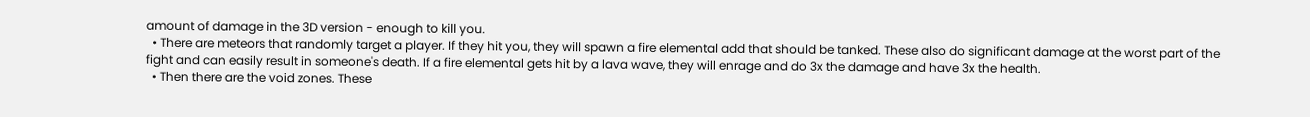amount of damage in the 3D version - enough to kill you.
  • There are meteors that randomly target a player. If they hit you, they will spawn a fire elemental add that should be tanked. These also do significant damage at the worst part of the fight and can easily result in someone's death. If a fire elemental gets hit by a lava wave, they will enrage and do 3x the damage and have 3x the health.
  • Then there are the void zones. These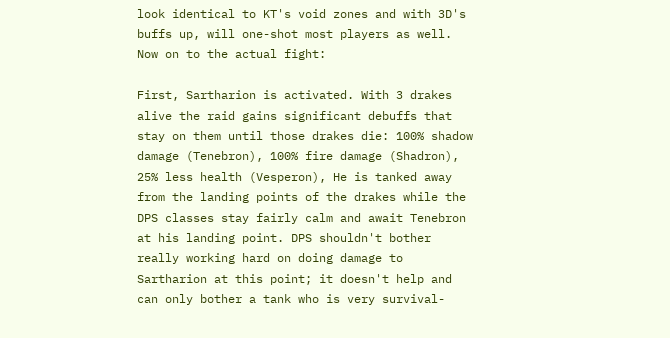look identical to KT's void zones and with 3D's buffs up, will one-shot most players as well.
Now on to the actual fight:

First, Sartharion is activated. With 3 drakes alive the raid gains significant debuffs that stay on them until those drakes die: 100% shadow damage (Tenebron), 100% fire damage (Shadron), 25% less health (Vesperon), He is tanked away from the landing points of the drakes while the DPS classes stay fairly calm and await Tenebron at his landing point. DPS shouldn't bother really working hard on doing damage to Sartharion at this point; it doesn't help and can only bother a tank who is very survival-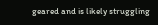geared and is likely struggling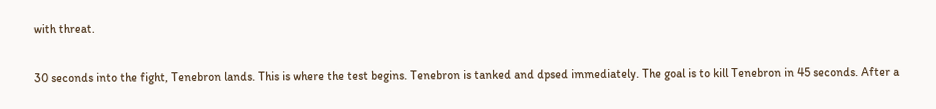with threat.

30 seconds into the fight, Tenebron lands. This is where the test begins. Tenebron is tanked and dpsed immediately. The goal is to kill Tenebron in 45 seconds. After a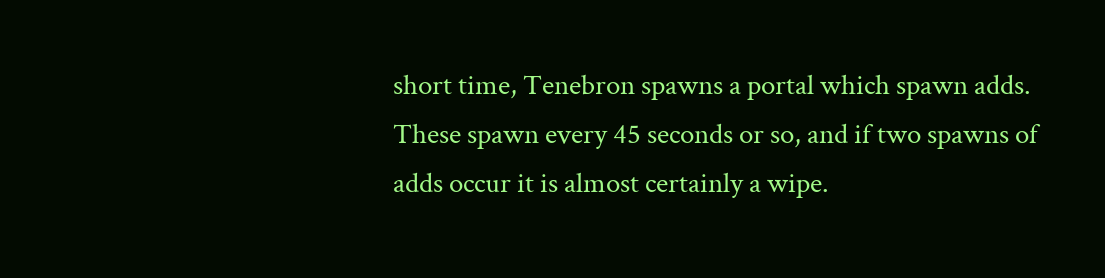short time, Tenebron spawns a portal which spawn adds. These spawn every 45 seconds or so, and if two spawns of adds occur it is almost certainly a wipe.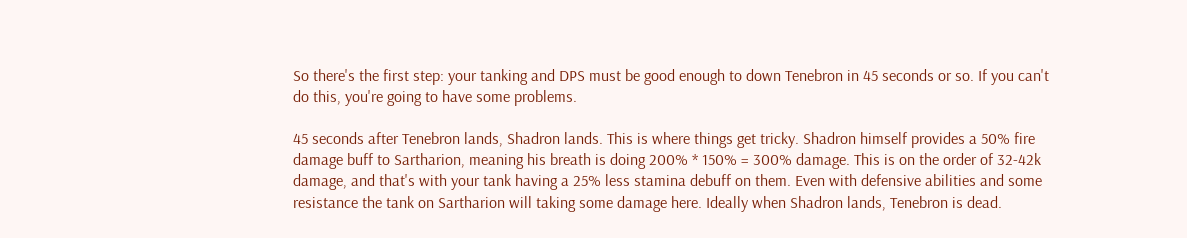So there's the first step: your tanking and DPS must be good enough to down Tenebron in 45 seconds or so. If you can't do this, you're going to have some problems.

45 seconds after Tenebron lands, Shadron lands. This is where things get tricky. Shadron himself provides a 50% fire damage buff to Sartharion, meaning his breath is doing 200% * 150% = 300% damage. This is on the order of 32-42k damage, and that's with your tank having a 25% less stamina debuff on them. Even with defensive abilities and some resistance the tank on Sartharion will taking some damage here. Ideally when Shadron lands, Tenebron is dead.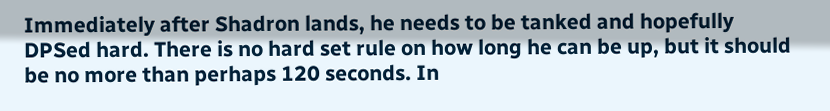Immediately after Shadron lands, he needs to be tanked and hopefully DPSed hard. There is no hard set rule on how long he can be up, but it should be no more than perhaps 120 seconds. In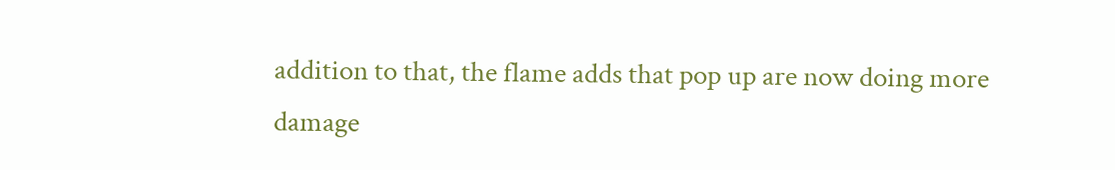addition to that, the flame adds that pop up are now doing more damage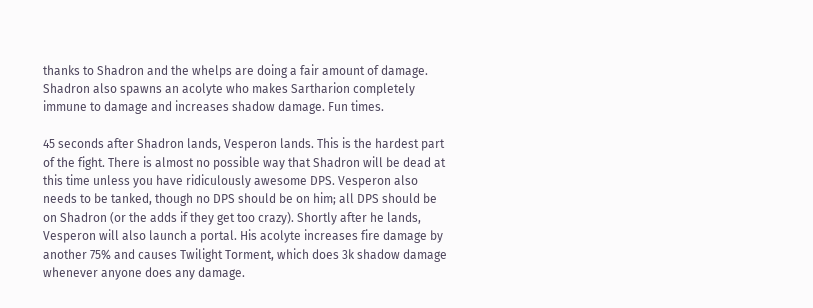thanks to Shadron and the whelps are doing a fair amount of damage. Shadron also spawns an acolyte who makes Sartharion completely immune to damage and increases shadow damage. Fun times.

45 seconds after Shadron lands, Vesperon lands. This is the hardest part of the fight. There is almost no possible way that Shadron will be dead at this time unless you have ridiculously awesome DPS. Vesperon also needs to be tanked, though no DPS should be on him; all DPS should be on Shadron (or the adds if they get too crazy). Shortly after he lands, Vesperon will also launch a portal. His acolyte increases fire damage by another 75% and causes Twilight Torment, which does 3k shadow damage whenever anyone does any damage.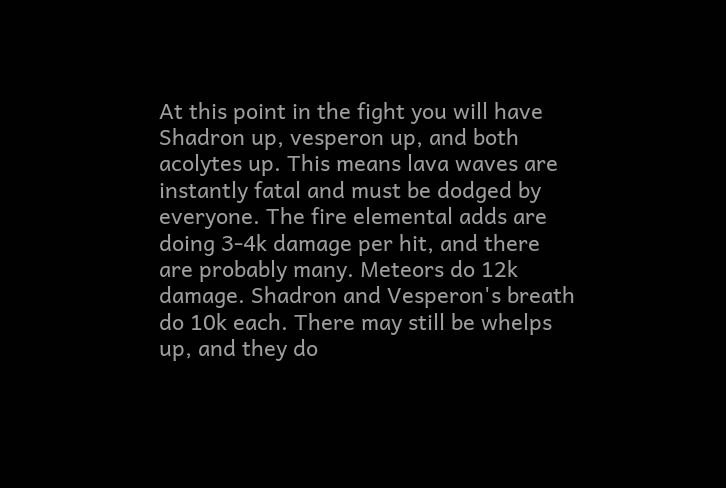At this point in the fight you will have Shadron up, vesperon up, and both acolytes up. This means lava waves are instantly fatal and must be dodged by everyone. The fire elemental adds are doing 3-4k damage per hit, and there are probably many. Meteors do 12k damage. Shadron and Vesperon's breath do 10k each. There may still be whelps up, and they do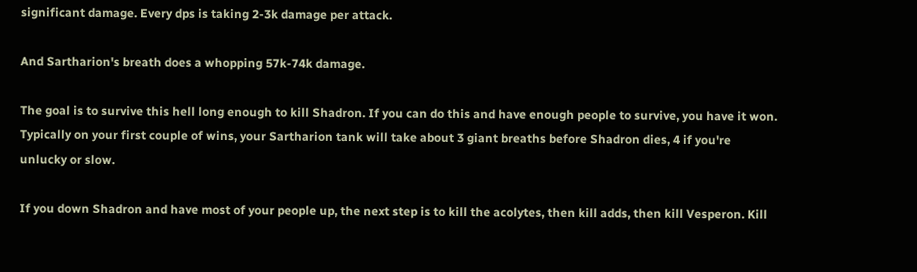significant damage. Every dps is taking 2-3k damage per attack.

And Sartharion's breath does a whopping 57k-74k damage.

The goal is to survive this hell long enough to kill Shadron. If you can do this and have enough people to survive, you have it won. Typically on your first couple of wins, your Sartharion tank will take about 3 giant breaths before Shadron dies, 4 if you're unlucky or slow.

If you down Shadron and have most of your people up, the next step is to kill the acolytes, then kill adds, then kill Vesperon. Kill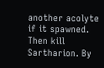another acolyte if it spawned. Then kill Sartharion. By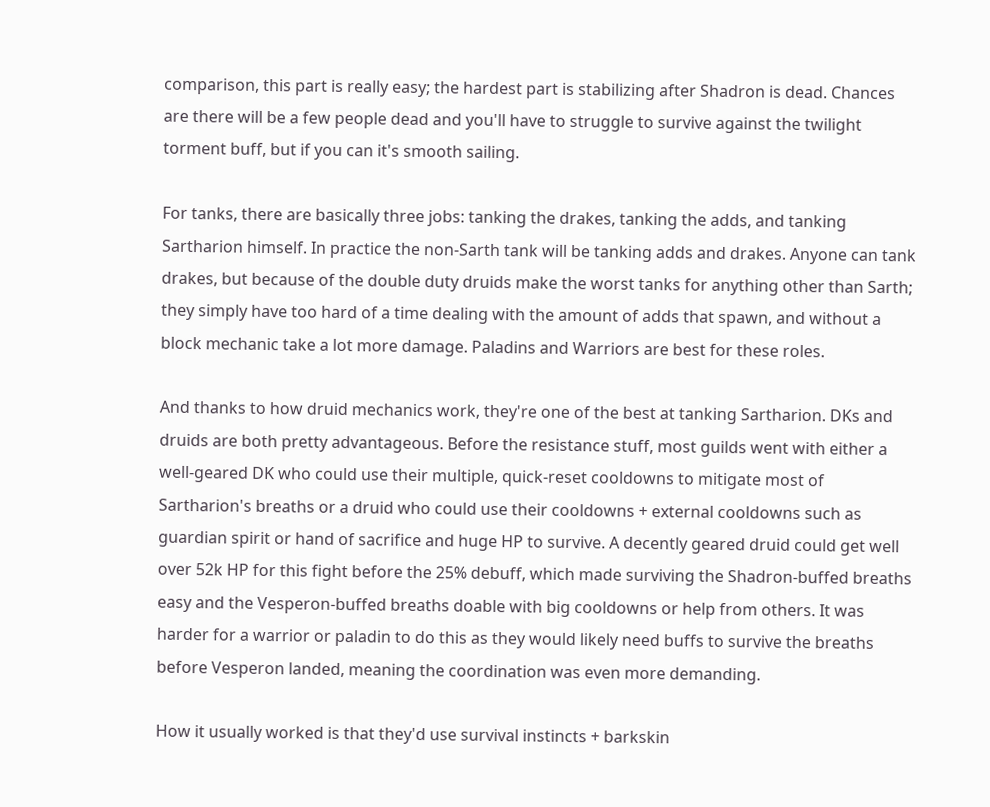comparison, this part is really easy; the hardest part is stabilizing after Shadron is dead. Chances are there will be a few people dead and you'll have to struggle to survive against the twilight torment buff, but if you can it's smooth sailing.

For tanks, there are basically three jobs: tanking the drakes, tanking the adds, and tanking Sartharion himself. In practice the non-Sarth tank will be tanking adds and drakes. Anyone can tank drakes, but because of the double duty druids make the worst tanks for anything other than Sarth; they simply have too hard of a time dealing with the amount of adds that spawn, and without a block mechanic take a lot more damage. Paladins and Warriors are best for these roles.

And thanks to how druid mechanics work, they're one of the best at tanking Sartharion. DKs and druids are both pretty advantageous. Before the resistance stuff, most guilds went with either a well-geared DK who could use their multiple, quick-reset cooldowns to mitigate most of Sartharion's breaths or a druid who could use their cooldowns + external cooldowns such as guardian spirit or hand of sacrifice and huge HP to survive. A decently geared druid could get well over 52k HP for this fight before the 25% debuff, which made surviving the Shadron-buffed breaths easy and the Vesperon-buffed breaths doable with big cooldowns or help from others. It was harder for a warrior or paladin to do this as they would likely need buffs to survive the breaths before Vesperon landed, meaning the coordination was even more demanding.

How it usually worked is that they'd use survival instincts + barkskin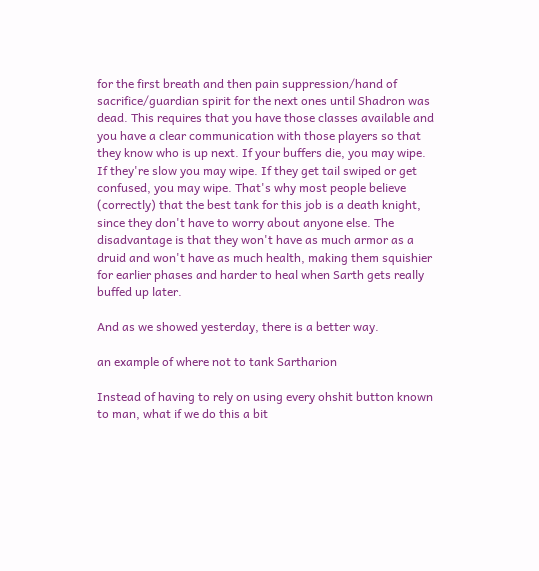for the first breath and then pain suppression/hand of sacrifice/guardian spirit for the next ones until Shadron was dead. This requires that you have those classes available and you have a clear communication with those players so that they know who is up next. If your buffers die, you may wipe. If they're slow you may wipe. If they get tail swiped or get confused, you may wipe. That's why most people believe (correctly) that the best tank for this job is a death knight, since they don't have to worry about anyone else. The disadvantage is that they won't have as much armor as a druid and won't have as much health, making them squishier for earlier phases and harder to heal when Sarth gets really buffed up later.

And as we showed yesterday, there is a better way.

an example of where not to tank Sartharion

Instead of having to rely on using every ohshit button known to man, what if we do this a bit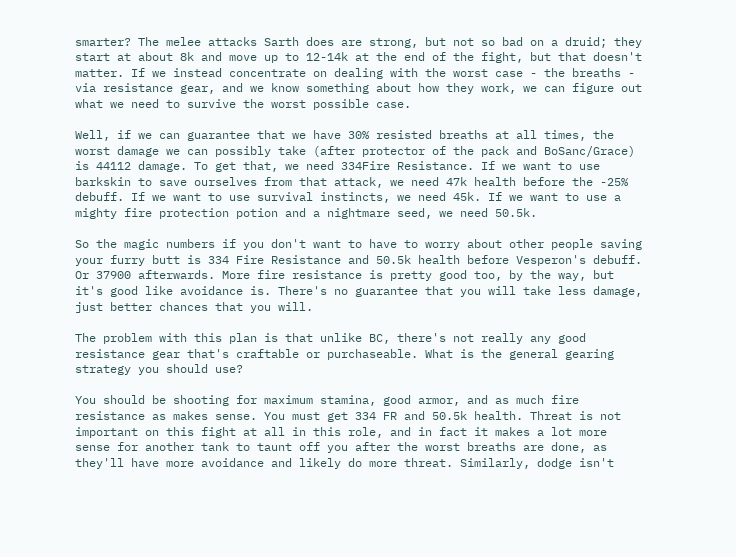smarter? The melee attacks Sarth does are strong, but not so bad on a druid; they start at about 8k and move up to 12-14k at the end of the fight, but that doesn't matter. If we instead concentrate on dealing with the worst case - the breaths - via resistance gear, and we know something about how they work, we can figure out what we need to survive the worst possible case.

Well, if we can guarantee that we have 30% resisted breaths at all times, the worst damage we can possibly take (after protector of the pack and BoSanc/Grace) is 44112 damage. To get that, we need 334Fire Resistance. If we want to use barkskin to save ourselves from that attack, we need 47k health before the -25% debuff. If we want to use survival instincts, we need 45k. If we want to use a mighty fire protection potion and a nightmare seed, we need 50.5k.

So the magic numbers if you don't want to have to worry about other people saving your furry butt is 334 Fire Resistance and 50.5k health before Vesperon's debuff. Or 37900 afterwards. More fire resistance is pretty good too, by the way, but it's good like avoidance is. There's no guarantee that you will take less damage, just better chances that you will.

The problem with this plan is that unlike BC, there's not really any good resistance gear that's craftable or purchaseable. What is the general gearing strategy you should use?

You should be shooting for maximum stamina, good armor, and as much fire resistance as makes sense. You must get 334 FR and 50.5k health. Threat is not important on this fight at all in this role, and in fact it makes a lot more sense for another tank to taunt off you after the worst breaths are done, as they'll have more avoidance and likely do more threat. Similarly, dodge isn't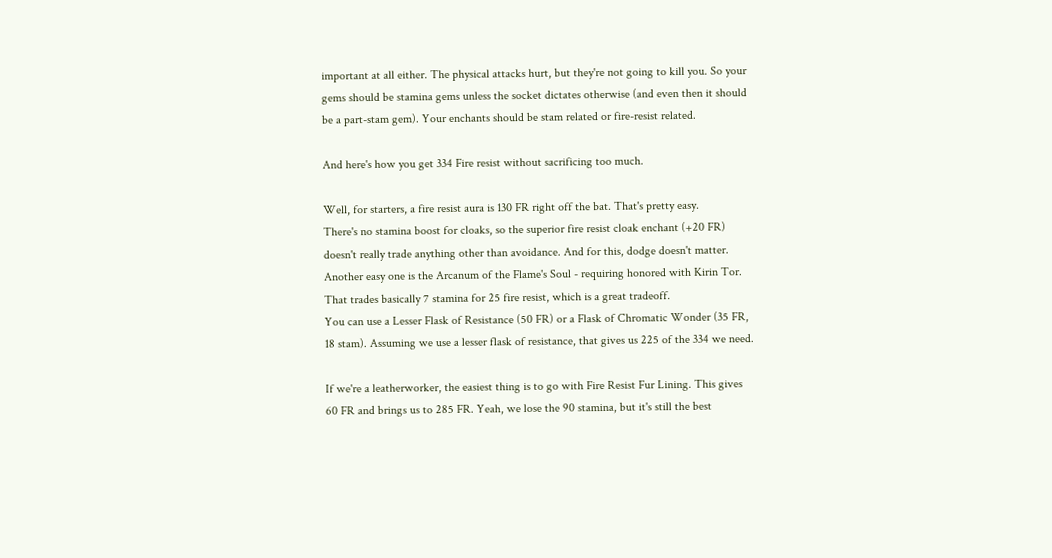important at all either. The physical attacks hurt, but they're not going to kill you. So your gems should be stamina gems unless the socket dictates otherwise (and even then it should be a part-stam gem). Your enchants should be stam related or fire-resist related.

And here's how you get 334 Fire resist without sacrificing too much.

Well, for starters, a fire resist aura is 130 FR right off the bat. That's pretty easy.
There's no stamina boost for cloaks, so the superior fire resist cloak enchant (+20 FR) doesn't really trade anything other than avoidance. And for this, dodge doesn't matter.
Another easy one is the Arcanum of the Flame's Soul - requiring honored with Kirin Tor. That trades basically 7 stamina for 25 fire resist, which is a great tradeoff.
You can use a Lesser Flask of Resistance (50 FR) or a Flask of Chromatic Wonder (35 FR, 18 stam). Assuming we use a lesser flask of resistance, that gives us 225 of the 334 we need.

If we're a leatherworker, the easiest thing is to go with Fire Resist Fur Lining. This gives 60 FR and brings us to 285 FR. Yeah, we lose the 90 stamina, but it's still the best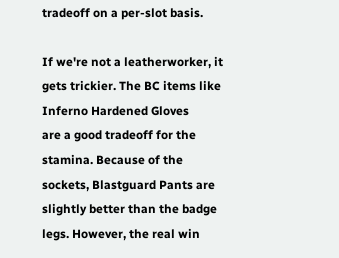tradeoff on a per-slot basis.

If we're not a leatherworker, it gets trickier. The BC items like Inferno Hardened Gloves
are a good tradeoff for the stamina. Because of the sockets, Blastguard Pants are slightly better than the badge legs. However, the real win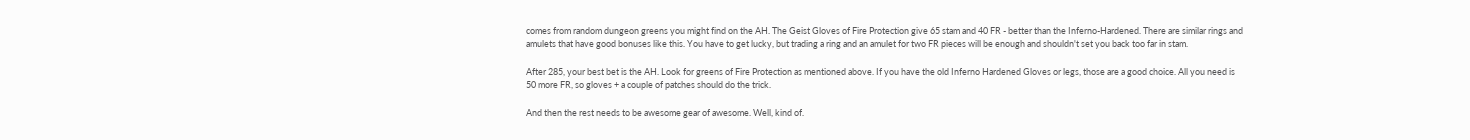comes from random dungeon greens you might find on the AH. The Geist Gloves of Fire Protection give 65 stam and 40 FR - better than the Inferno-Hardened. There are similar rings and amulets that have good bonuses like this. You have to get lucky, but trading a ring and an amulet for two FR pieces will be enough and shouldn't set you back too far in stam.

After 285, your best bet is the AH. Look for greens of Fire Protection as mentioned above. If you have the old Inferno Hardened Gloves or legs, those are a good choice. All you need is 50 more FR, so gloves + a couple of patches should do the trick.

And then the rest needs to be awesome gear of awesome. Well, kind of.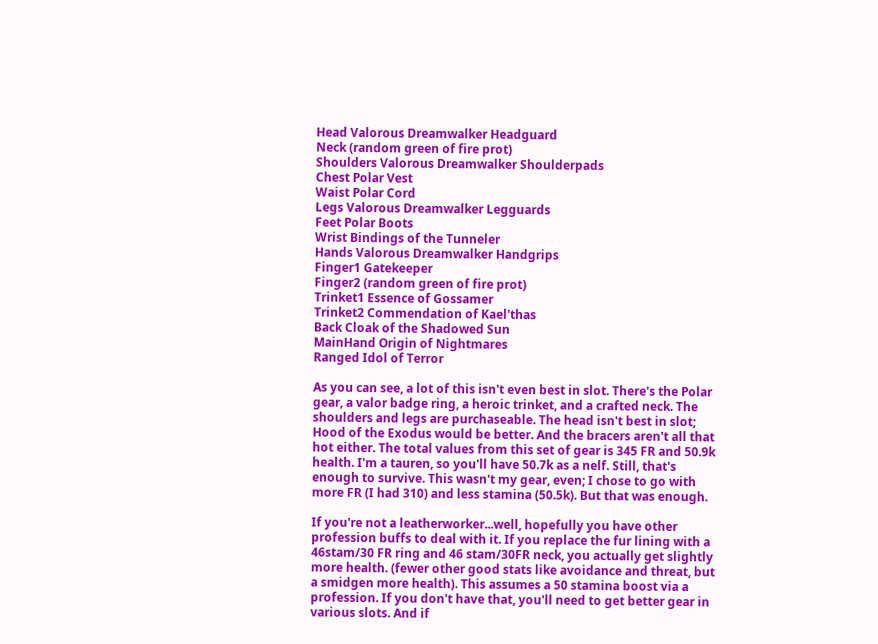Head Valorous Dreamwalker Headguard
Neck (random green of fire prot)
Shoulders Valorous Dreamwalker Shoulderpads
Chest Polar Vest
Waist Polar Cord
Legs Valorous Dreamwalker Legguards
Feet Polar Boots
Wrist Bindings of the Tunneler
Hands Valorous Dreamwalker Handgrips
Finger1 Gatekeeper
Finger2 (random green of fire prot)
Trinket1 Essence of Gossamer
Trinket2 Commendation of Kael'thas
Back Cloak of the Shadowed Sun
MainHand Origin of Nightmares
Ranged Idol of Terror

As you can see, a lot of this isn't even best in slot. There's the Polar gear, a valor badge ring, a heroic trinket, and a crafted neck. The shoulders and legs are purchaseable. The head isn't best in slot; Hood of the Exodus would be better. And the bracers aren't all that hot either. The total values from this set of gear is 345 FR and 50.9k health. I'm a tauren, so you'll have 50.7k as a nelf. Still, that's enough to survive. This wasn't my gear, even; I chose to go with more FR (I had 310) and less stamina (50.5k). But that was enough.

If you're not a leatherworker...well, hopefully you have other profession buffs to deal with it. If you replace the fur lining with a 46stam/30 FR ring and 46 stam/30FR neck, you actually get slightly more health. (fewer other good stats like avoidance and threat, but a smidgen more health). This assumes a 50 stamina boost via a profession. If you don't have that, you'll need to get better gear in various slots. And if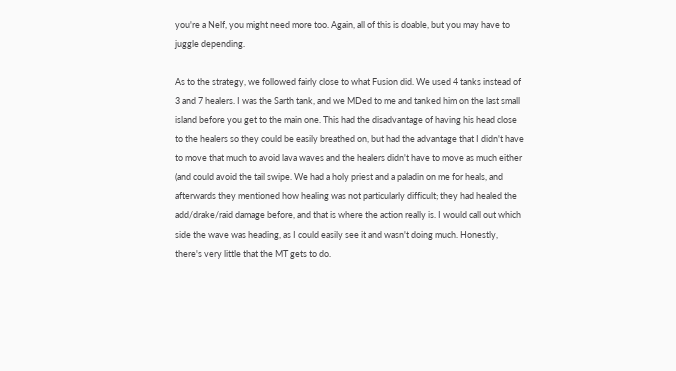you're a Nelf, you might need more too. Again, all of this is doable, but you may have to juggle depending.

As to the strategy, we followed fairly close to what Fusion did. We used 4 tanks instead of 3 and 7 healers. I was the Sarth tank, and we MDed to me and tanked him on the last small island before you get to the main one. This had the disadvantage of having his head close to the healers so they could be easily breathed on, but had the advantage that I didn't have to move that much to avoid lava waves and the healers didn't have to move as much either (and could avoid the tail swipe. We had a holy priest and a paladin on me for heals, and afterwards they mentioned how healing was not particularly difficult; they had healed the add/drake/raid damage before, and that is where the action really is. I would call out which side the wave was heading, as I could easily see it and wasn't doing much. Honestly, there's very little that the MT gets to do.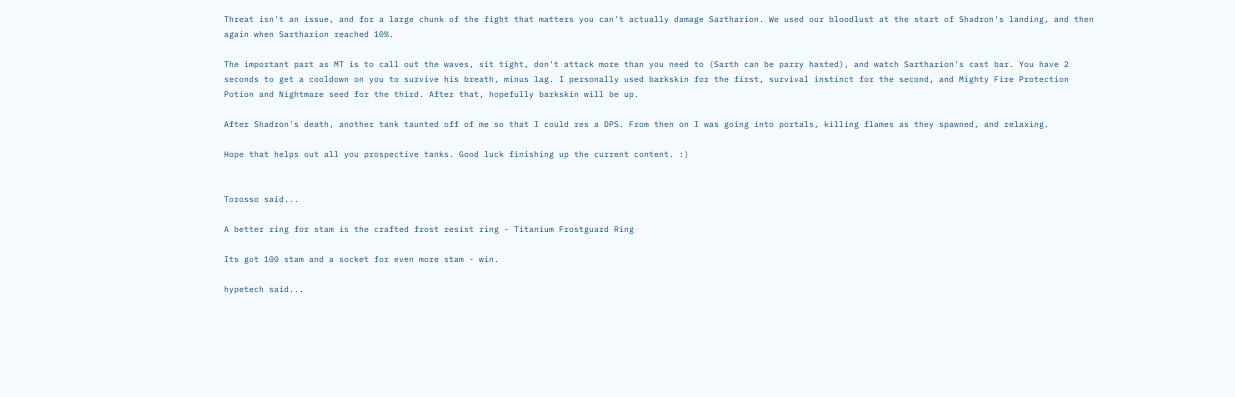Threat isn't an issue, and for a large chunk of the fight that matters you can't actually damage Sartharion. We used our bloodlust at the start of Shadron's landing, and then again when Sartharion reached 10%.

The important part as MT is to call out the waves, sit tight, don't attack more than you need to (Sarth can be parry hasted), and watch Sartharion's cast bar. You have 2 seconds to get a cooldown on you to survive his breath, minus lag. I personally used barkskin for the first, survival instinct for the second, and Mighty Fire Protection Potion and Nightmare seed for the third. After that, hopefully barkskin will be up.

After Shadron's death, another tank taunted off of me so that I could res a DPS. From then on I was going into portals, killing flames as they spawned, and relaxing.

Hope that helps out all you prospective tanks. Good luck finishing up the current content. :)


Torosso said...

A better ring for stam is the crafted frost resist ring - Titanium Frostguard Ring

Its got 100 stam and a socket for even more stam - win.

hypetech said...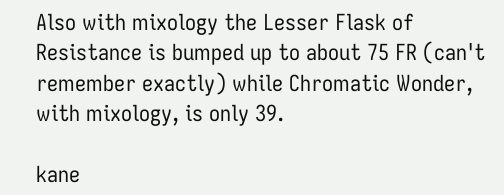Also with mixology the Lesser Flask of Resistance is bumped up to about 75 FR (can't remember exactly) while Chromatic Wonder, with mixology, is only 39.

kane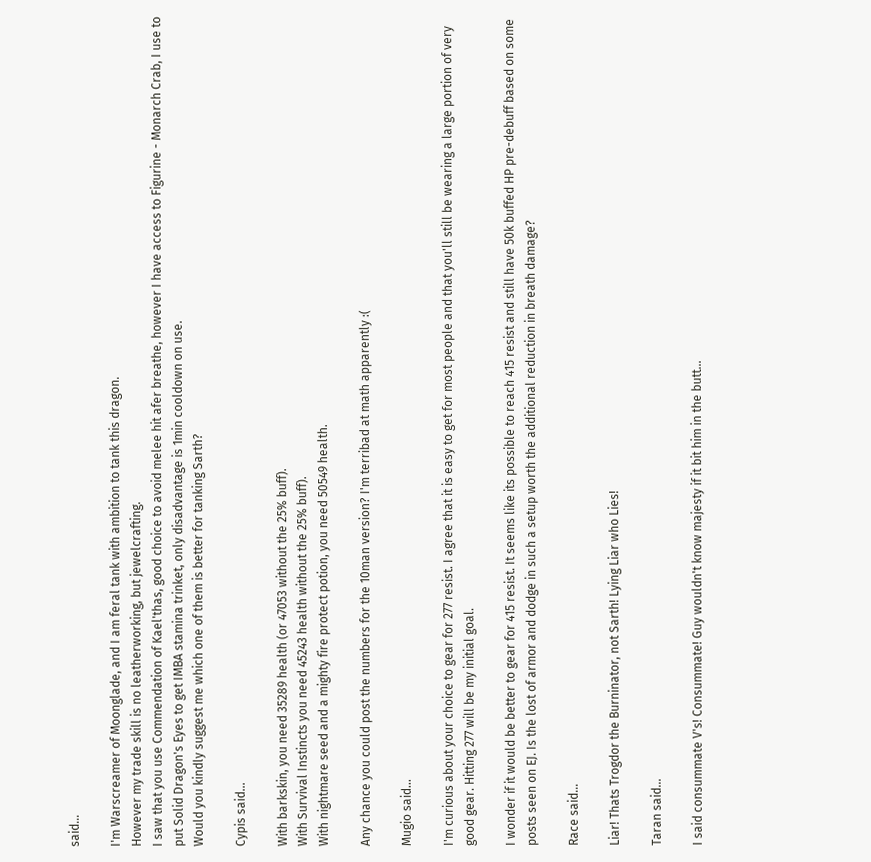said...

I'm Warscreamer of Moonglade, and I am feral tank with ambition to tank this dragon.
However my trade skill is no leatherworking, but jewelcrafting.
I saw that you use Commendation of Kael'thas, good choice to avoid melee hit afer breathe, however I have access to Figurine - Monarch Crab, I use to put Solid Dragon's Eyes to get IMBA stamina trinket, only disadvantage is 1min cooldown on use.
Would you kindly suggest me which one of them is better for tanking Sarth?

Cypis said...

With barkskin, you need 35289 health (or 47053 without the 25% buff).
With Survival Instincts you need 45243 health without the 25% buff).
With nightmare seed and a mighty fire protect potion, you need 50549 health.

Any chance you could post the numbers for the 10man version? I'm terribad at math apparently :(

Mugio said...

I'm curious about your choice to gear for 277 resist. I agree that it is easy to get for most people and that you'll still be wearing a large portion of very good gear. Hitting 277 will be my initial goal.

I wonder if it would be better to gear for 415 resist. It seems like its possible to reach 415 resist and still have 50k buffed HP pre-debuff based on some posts seen on EJ. Is the lost of armor and dodge in such a setup worth the additional reduction in breath damage?

Race said...

Liar! Thats Trogdor the Burninator, not Sarth! Lying Liar who Lies!

Taran said...

I said consummate V's! Consummate! Guy wouldn't know majesty if it bit him in the butt...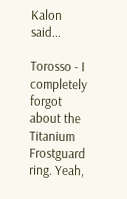Kalon said...

Torosso - I completely forgot about the Titanium Frostguard ring. Yeah,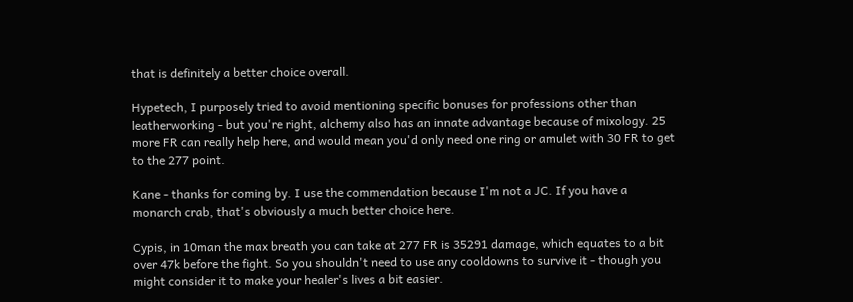that is definitely a better choice overall.

Hypetech, I purposely tried to avoid mentioning specific bonuses for professions other than leatherworking - but you're right, alchemy also has an innate advantage because of mixology. 25 more FR can really help here, and would mean you'd only need one ring or amulet with 30 FR to get to the 277 point.

Kane - thanks for coming by. I use the commendation because I'm not a JC. If you have a monarch crab, that's obviously a much better choice here.

Cypis, in 10man the max breath you can take at 277 FR is 35291 damage, which equates to a bit over 47k before the fight. So you shouldn't need to use any cooldowns to survive it - though you might consider it to make your healer's lives a bit easier.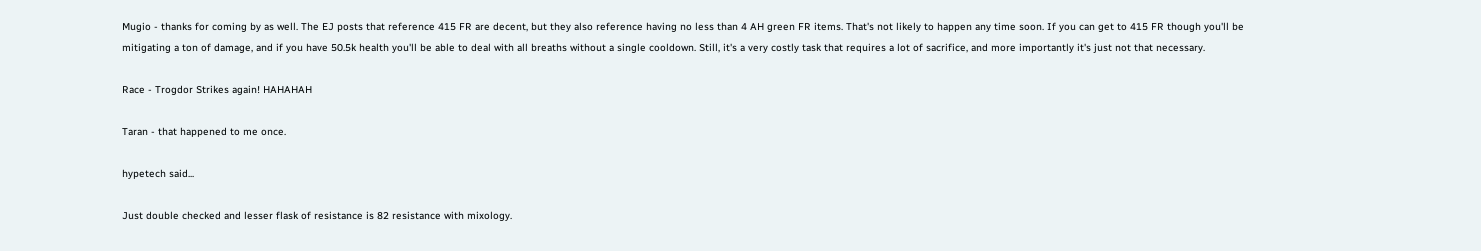Mugio - thanks for coming by as well. The EJ posts that reference 415 FR are decent, but they also reference having no less than 4 AH green FR items. That's not likely to happen any time soon. If you can get to 415 FR though you'll be mitigating a ton of damage, and if you have 50.5k health you'll be able to deal with all breaths without a single cooldown. Still, it's a very costly task that requires a lot of sacrifice, and more importantly it's just not that necessary.

Race - Trogdor Strikes again! HAHAHAH

Taran - that happened to me once.

hypetech said...

Just double checked and lesser flask of resistance is 82 resistance with mixology.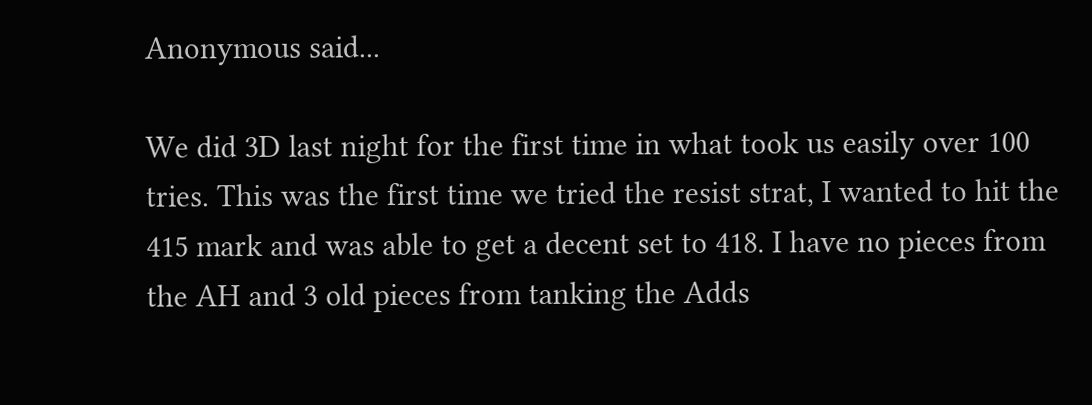Anonymous said...

We did 3D last night for the first time in what took us easily over 100 tries. This was the first time we tried the resist strat, I wanted to hit the 415 mark and was able to get a decent set to 418. I have no pieces from the AH and 3 old pieces from tanking the Adds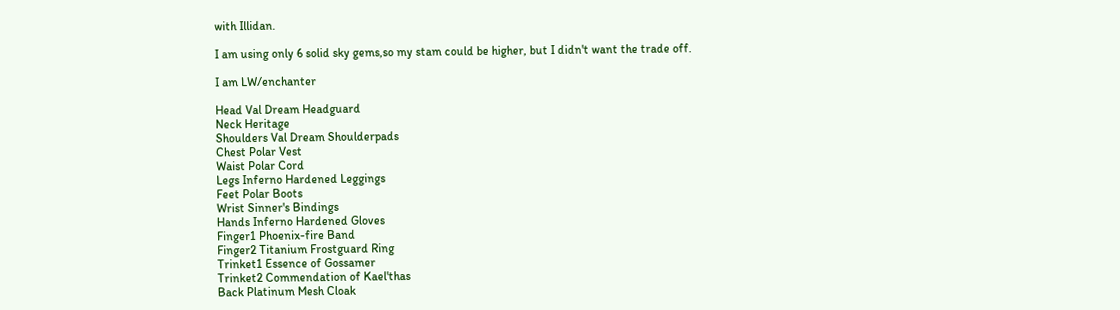with Illidan.

I am using only 6 solid sky gems,so my stam could be higher, but I didn't want the trade off.

I am LW/enchanter

Head Val Dream Headguard
Neck Heritage
Shoulders Val Dream Shoulderpads
Chest Polar Vest
Waist Polar Cord
Legs Inferno Hardened Leggings
Feet Polar Boots
Wrist Sinner's Bindings
Hands Inferno Hardened Gloves
Finger1 Phoenix-fire Band
Finger2 Titanium Frostguard Ring
Trinket1 Essence of Gossamer
Trinket2 Commendation of Kael'thas
Back Platinum Mesh Cloak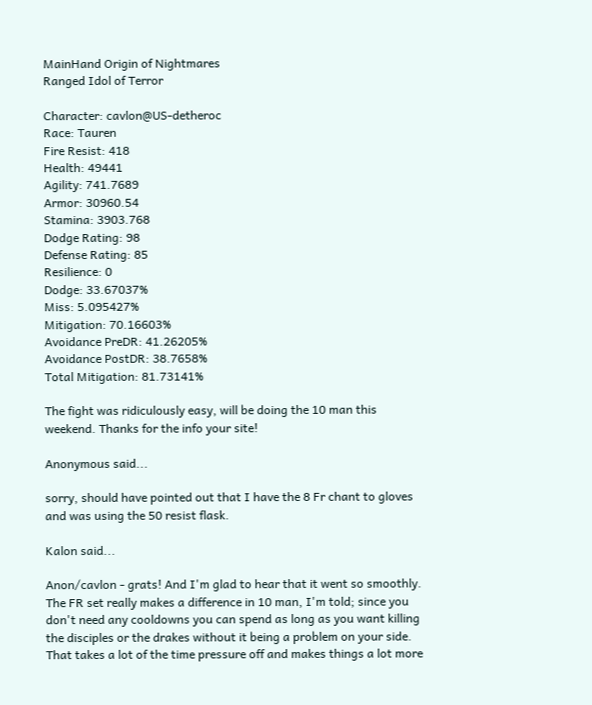MainHand Origin of Nightmares
Ranged Idol of Terror

Character: cavlon@US-detheroc
Race: Tauren
Fire Resist: 418
Health: 49441
Agility: 741.7689
Armor: 30960.54
Stamina: 3903.768
Dodge Rating: 98
Defense Rating: 85
Resilience: 0
Dodge: 33.67037%
Miss: 5.095427%
Mitigation: 70.16603%
Avoidance PreDR: 41.26205%
Avoidance PostDR: 38.7658%
Total Mitigation: 81.73141%

The fight was ridiculously easy, will be doing the 10 man this weekend. Thanks for the info your site!

Anonymous said...

sorry, should have pointed out that I have the 8 Fr chant to gloves and was using the 50 resist flask.

Kalon said...

Anon/cavlon - grats! And I'm glad to hear that it went so smoothly. The FR set really makes a difference in 10 man, I'm told; since you don't need any cooldowns you can spend as long as you want killing the disciples or the drakes without it being a problem on your side. That takes a lot of the time pressure off and makes things a lot more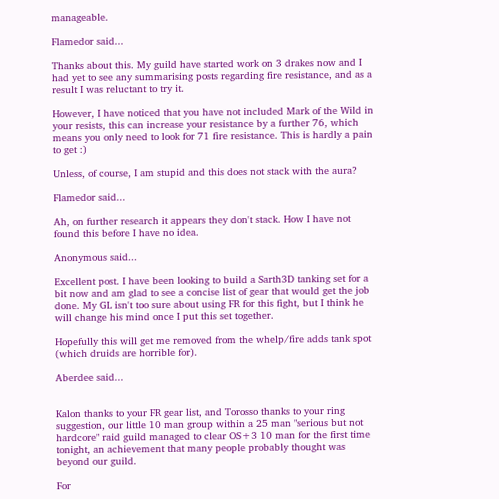manageable.

Flamedor said...

Thanks about this. My guild have started work on 3 drakes now and I had yet to see any summarising posts regarding fire resistance, and as a result I was reluctant to try it.

However, I have noticed that you have not included Mark of the Wild in your resists, this can increase your resistance by a further 76, which means you only need to look for 71 fire resistance. This is hardly a pain to get :)

Unless, of course, I am stupid and this does not stack with the aura?

Flamedor said...

Ah, on further research it appears they don't stack. How I have not found this before I have no idea.

Anonymous said...

Excellent post. I have been looking to build a Sarth3D tanking set for a bit now and am glad to see a concise list of gear that would get the job done. My GL isn't too sure about using FR for this fight, but I think he will change his mind once I put this set together.

Hopefully this will get me removed from the whelp/fire adds tank spot (which druids are horrible for).

Aberdee said...


Kalon thanks to your FR gear list, and Torosso thanks to your ring suggestion, our little 10 man group within a 25 man "serious but not hardcore" raid guild managed to clear OS+3 10 man for the first time tonight, an achievement that many people probably thought was beyond our guild.

For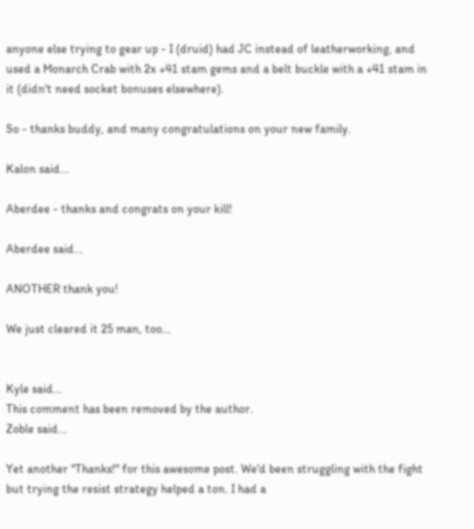anyone else trying to gear up - I (druid) had JC instead of leatherworking, and used a Monarch Crab with 2x +41 stam gems and a belt buckle with a +41 stam in it (didn't need socket bonuses elsewhere).

So - thanks buddy, and many congratulations on your new family.

Kalon said...

Aberdee - thanks and congrats on your kill!

Aberdee said...

ANOTHER thank you!

We just cleared it 25 man, too...


Kyle said...
This comment has been removed by the author.
Zoble said...

Yet another "Thanks!" for this awesome post. We'd been struggling with the fight but trying the resist strategy helped a ton. I had a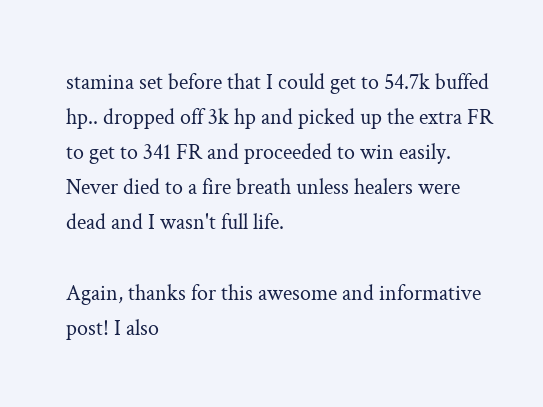stamina set before that I could get to 54.7k buffed hp.. dropped off 3k hp and picked up the extra FR to get to 341 FR and proceeded to win easily. Never died to a fire breath unless healers were dead and I wasn't full life.

Again, thanks for this awesome and informative post! I also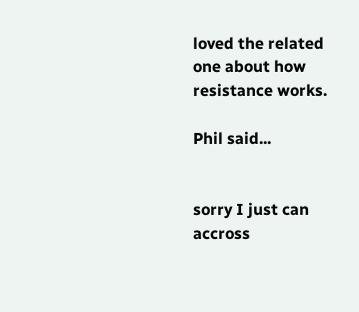loved the related one about how resistance works.

Phil said...


sorry I just can accross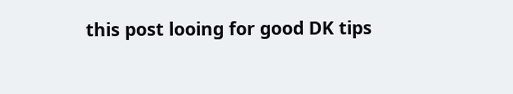this post looing for good DK tips